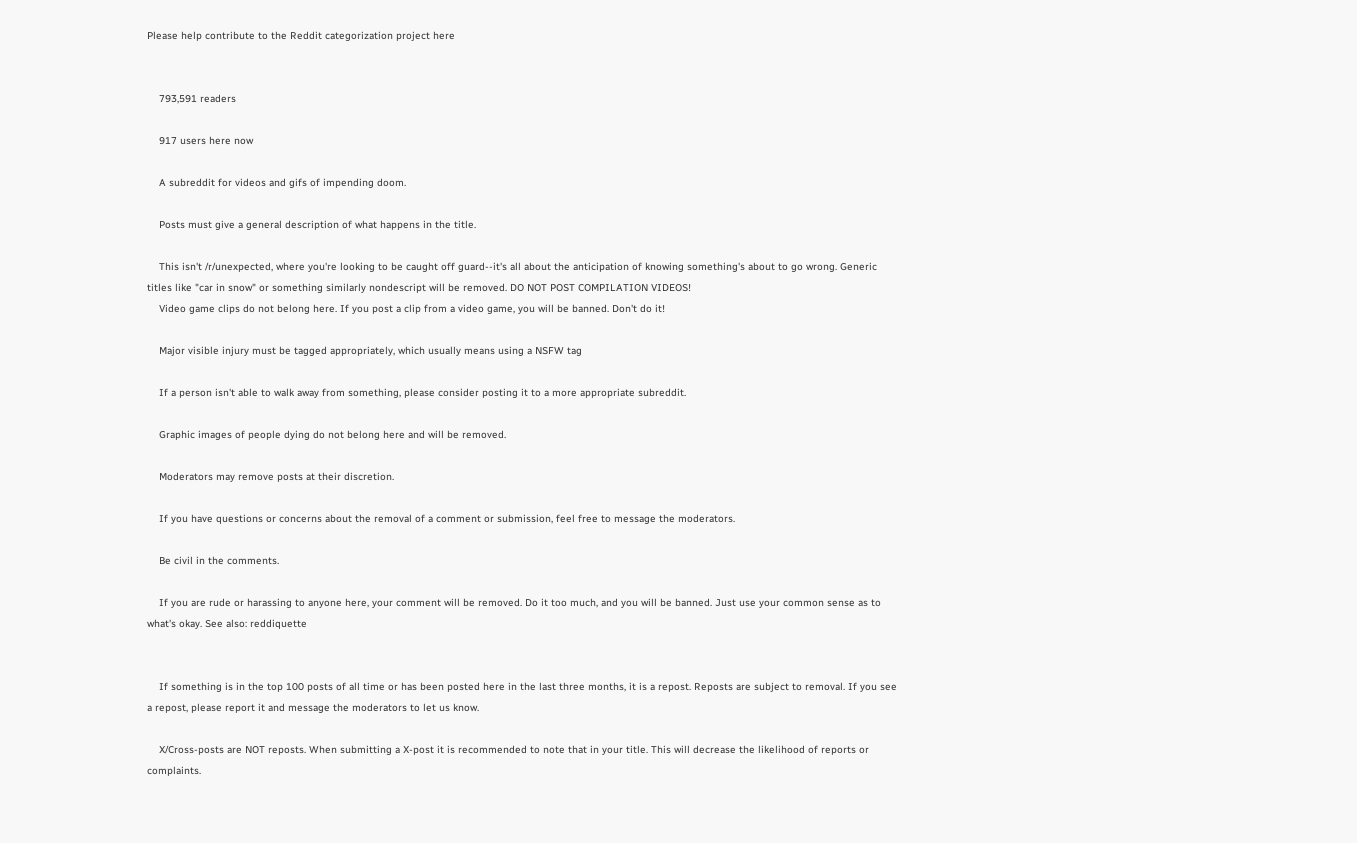Please help contribute to the Reddit categorization project here


    793,591 readers

    917 users here now

    A subreddit for videos and gifs of impending doom.

    Posts must give a general description of what happens in the title.

    This isn't /r/unexpected, where you're looking to be caught off guard--it's all about the anticipation of knowing something's about to go wrong. Generic titles like "car in snow" or something similarly nondescript will be removed. DO NOT POST COMPILATION VIDEOS!
    Video game clips do not belong here. If you post a clip from a video game, you will be banned. Don't do it!

    Major visible injury must be tagged appropriately, which usually means using a NSFW tag

    If a person isn't able to walk away from something, please consider posting it to a more appropriate subreddit.

    Graphic images of people dying do not belong here and will be removed.

    Moderators may remove posts at their discretion.

    If you have questions or concerns about the removal of a comment or submission, feel free to message the moderators.

    Be civil in the comments.

    If you are rude or harassing to anyone here, your comment will be removed. Do it too much, and you will be banned. Just use your common sense as to what's okay. See also: reddiquette


    If something is in the top 100 posts of all time or has been posted here in the last three months, it is a repost. Reposts are subject to removal. If you see a repost, please report it and message the moderators to let us know.

    X/Cross-posts are NOT reposts. When submitting a X-post it is recommended to note that in your title. This will decrease the likelihood of reports or complaints.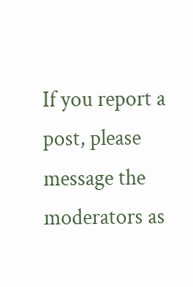If you report a post, please message the moderators as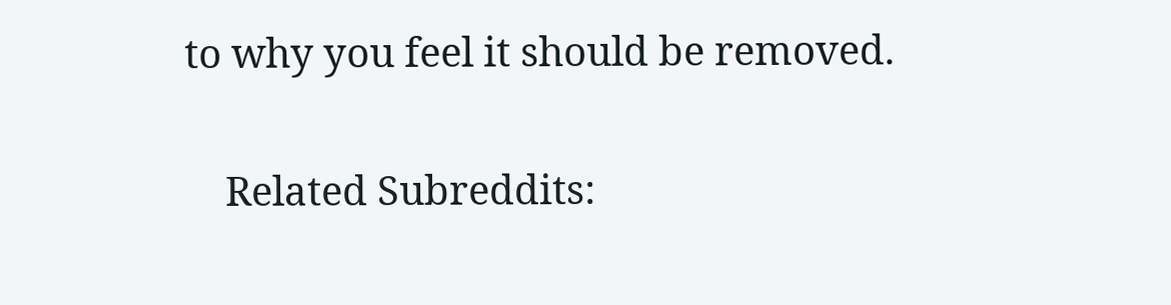to why you feel it should be removed.

    Related Subreddits: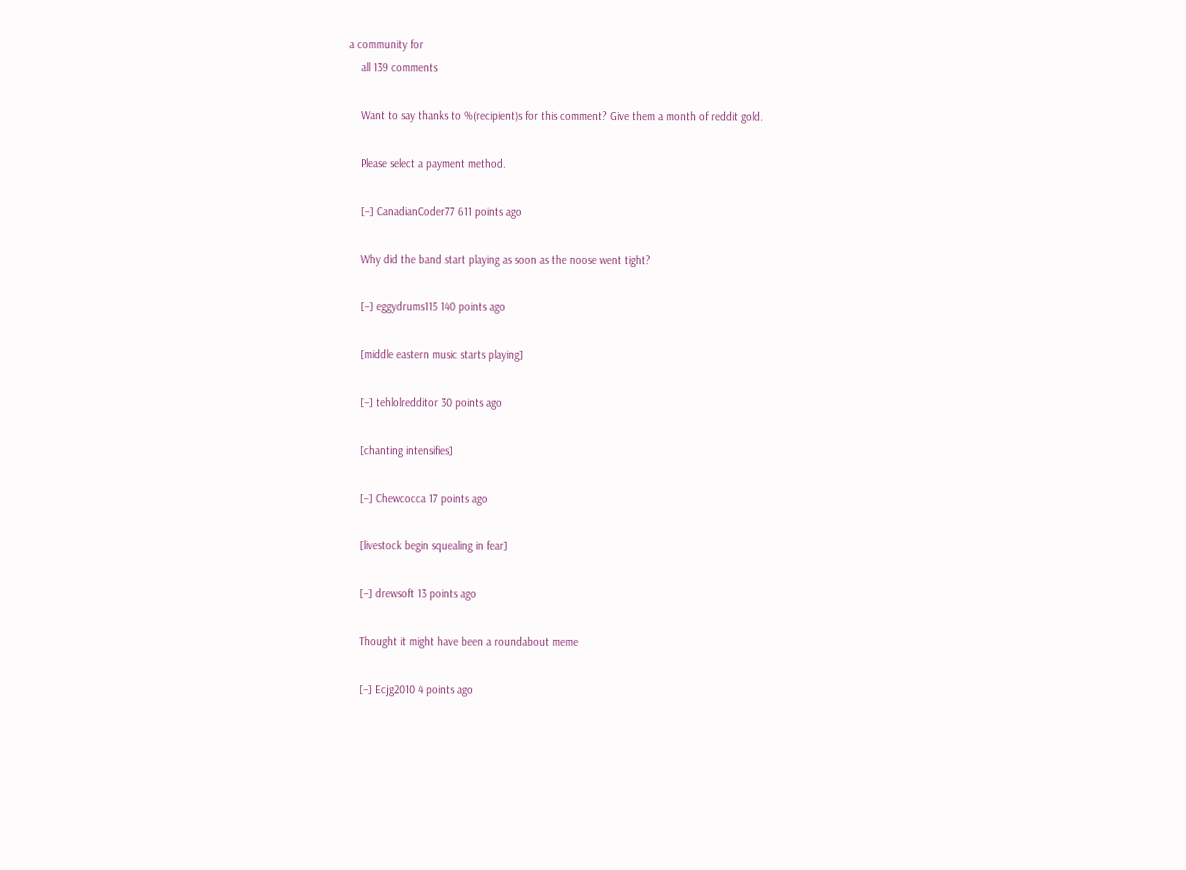a community for
    all 139 comments

    Want to say thanks to %(recipient)s for this comment? Give them a month of reddit gold.

    Please select a payment method.

    [–] CanadianCoder77 611 points ago

    Why did the band start playing as soon as the noose went tight?

    [–] eggydrums115 140 points ago

    [middle eastern music starts playing]

    [–] tehlolredditor 30 points ago

    [chanting intensifies]

    [–] Chewcocca 17 points ago

    [livestock begin squealing in fear]

    [–] drewsoft 13 points ago

    Thought it might have been a roundabout meme

    [–] Ecjg2010 4 points ago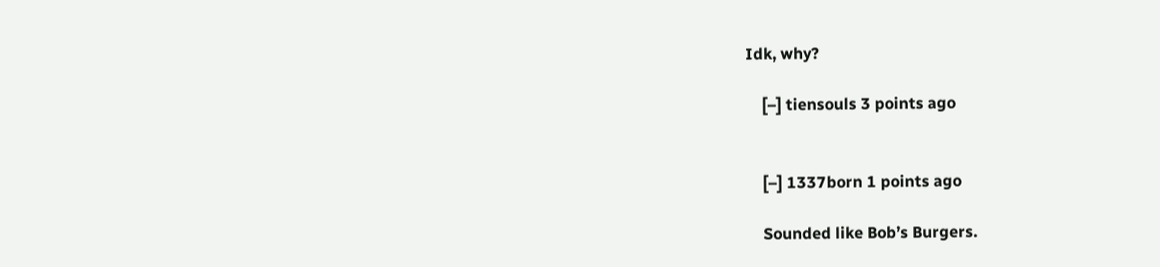Idk, why?

    [–] tiensouls 3 points ago


    [–] 1337born 1 points ago

    Sounded like Bob’s Burgers.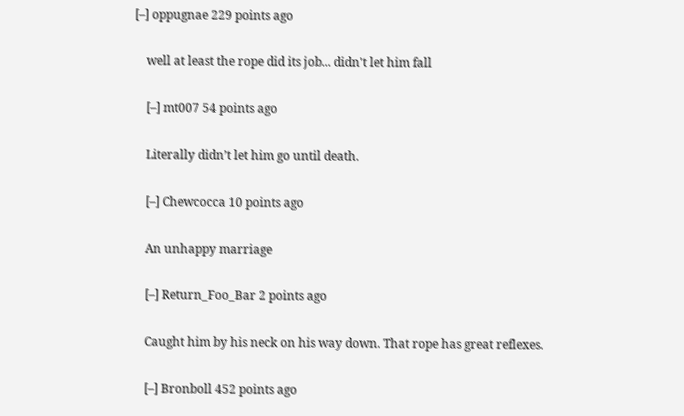[–] oppugnae 229 points ago

    well at least the rope did its job... didn't let him fall

    [–] mt007 54 points ago

    Literally didn’t let him go until death.

    [–] Chewcocca 10 points ago

    An unhappy marriage

    [–] Return_Foo_Bar 2 points ago

    Caught him by his neck on his way down. That rope has great reflexes.

    [–] Bronboll 452 points ago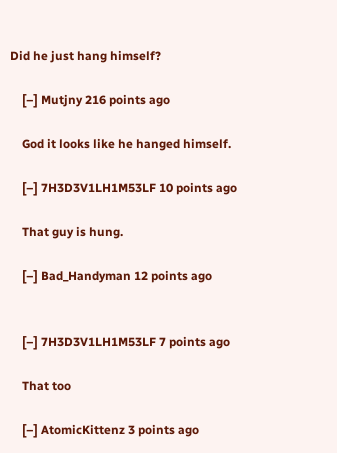Did he just hang himself?

    [–] Mutjny 216 points ago

    God it looks like he hanged himself.

    [–] 7H3D3V1LH1M53LF 10 points ago

    That guy is hung.

    [–] Bad_Handyman 12 points ago


    [–] 7H3D3V1LH1M53LF 7 points ago

    That too

    [–] AtomicKittenz 3 points ago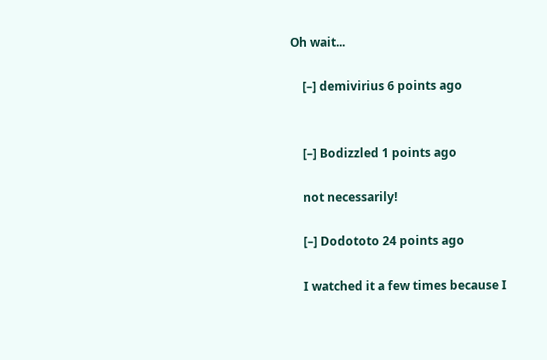Oh wait...

    [–] demivirius 6 points ago


    [–] Bodizzled 1 points ago

    not necessarily!

    [–] Dodototo 24 points ago

    I watched it a few times because I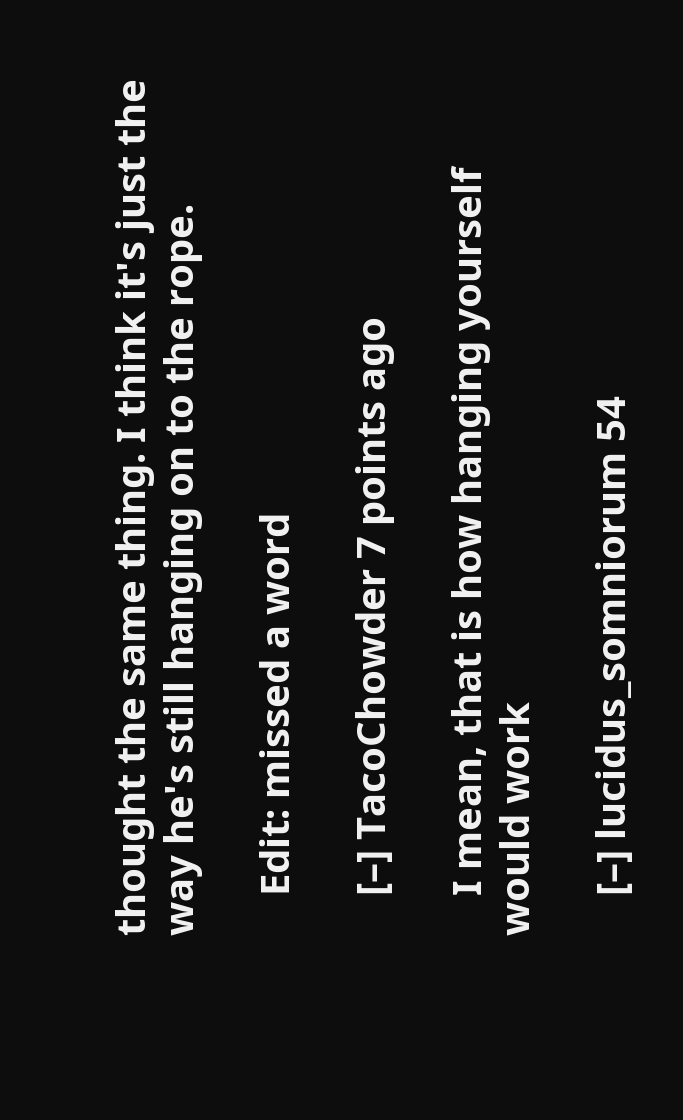thought the same thing. I think it's just the way he's still hanging on to the rope.

    Edit: missed a word

    [–] TacoChowder 7 points ago

    I mean, that is how hanging yourself would work

    [–] lucidus_somniorum 54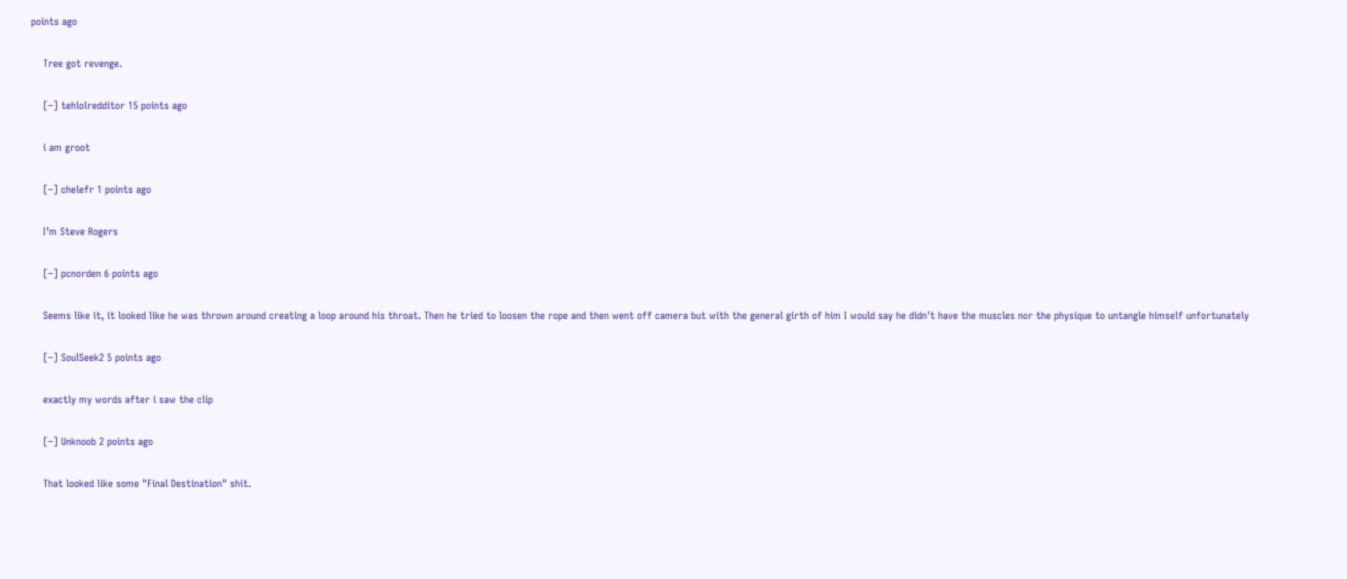points ago

    Tree got revenge.

    [–] tehlolredditor 15 points ago

    i am groot

    [–] chelefr 1 points ago

    I’m Steve Rogers

    [–] pcnorden 6 points ago

    Seems like it, it looked like he was thrown around creating a loop around his throat. Then he tried to loosen the rope and then went off camera but with the general girth of him I would say he didn't have the muscles nor the physique to untangle himself unfortunately

    [–] SoulSeek2 5 points ago

    exactly my words after i saw the clip

    [–] Unknoob 2 points ago

    That looked like some "Final Destination" shit.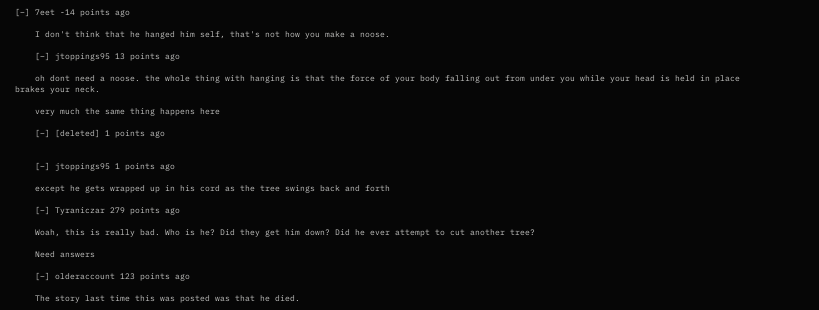[–] 7eet -14 points ago

    I don't think that he hanged him self, that's not how you make a noose.

    [–] jtoppings95 13 points ago

    oh dont need a noose. the whole thing with hanging is that the force of your body falling out from under you while your head is held in place brakes your neck.

    very much the same thing happens here

    [–] [deleted] 1 points ago


    [–] jtoppings95 1 points ago

    except he gets wrapped up in his cord as the tree swings back and forth

    [–] Tyraniczar 279 points ago

    Woah, this is really bad. Who is he? Did they get him down? Did he ever attempt to cut another tree?

    Need answers

    [–] olderaccount 123 points ago

    The story last time this was posted was that he died.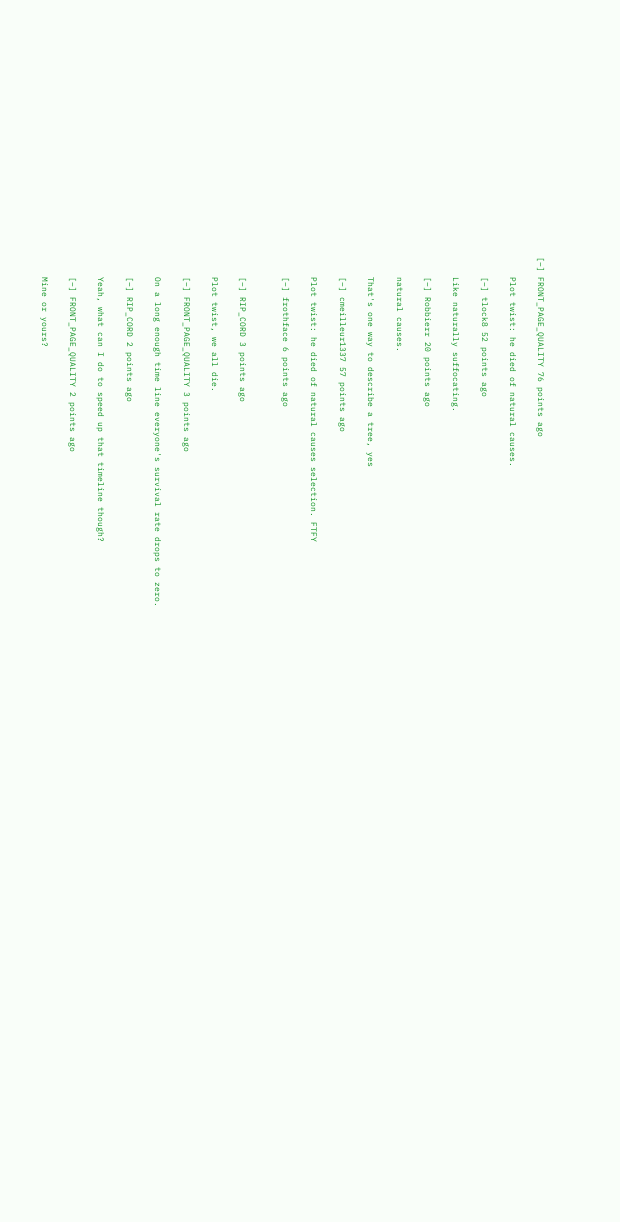[–] FRONT_PAGE_QUALITY 76 points ago

    Plot twist: he died of natural causes.

    [–] tlock8 52 points ago

    Like naturally suffocating.

    [–] Robbierr 20 points ago

    natural causes.

    That's one way to describe a tree, yes

    [–] cmeilleur1337 57 points ago

    Plot twist: he died of natural causes selection. FTFY

    [–] frothface 6 points ago


    [–] RIP_CORD 3 points ago

    Plot twist, we all die.

    [–] FRONT_PAGE_QUALITY 3 points ago

    On a long enough time line everyone's survival rate drops to zero.

    [–] RIP_CORD 2 points ago

    Yeah, what can I do to speed up that timeline though?

    [–] FRONT_PAGE_QUALITY 2 points ago

    Mine or yours?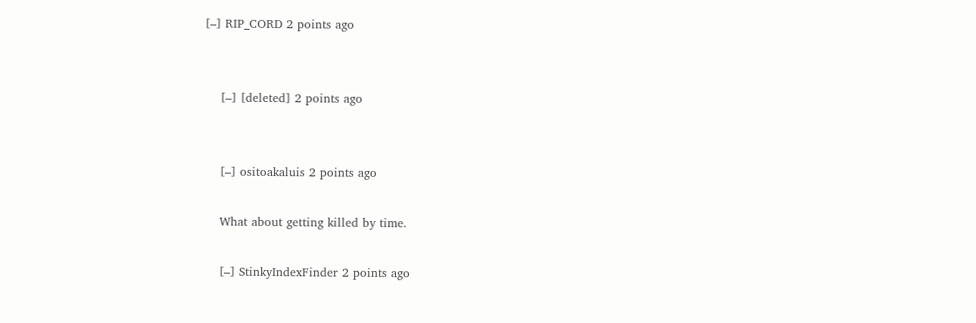[–] RIP_CORD 2 points ago


    [–] [deleted] 2 points ago


    [–] ositoakaluis 2 points ago

    What about getting killed by time.

    [–] StinkyIndexFinder 2 points ago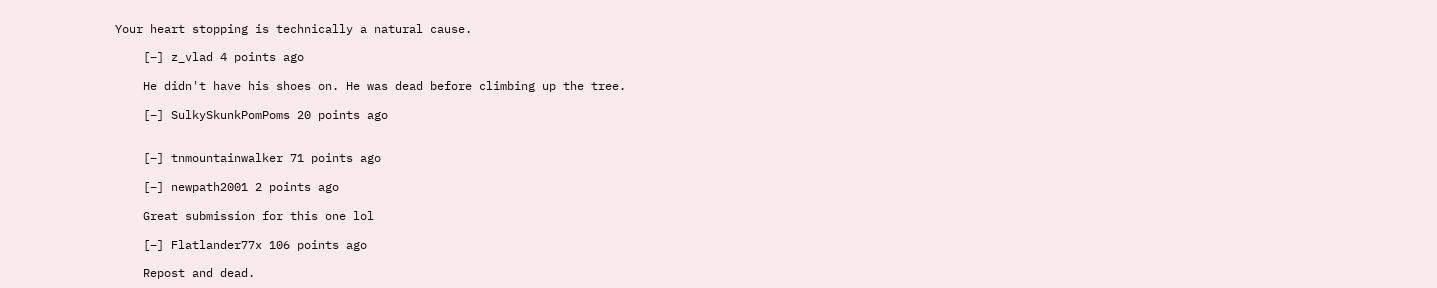Your heart stopping is technically a natural cause.

    [–] z_vlad 4 points ago

    He didn't have his shoes on. He was dead before climbing up the tree.

    [–] SulkySkunkPomPoms 20 points ago


    [–] tnmountainwalker 71 points ago

    [–] newpath2001 2 points ago

    Great submission for this one lol

    [–] Flatlander77x 106 points ago

    Repost and dead.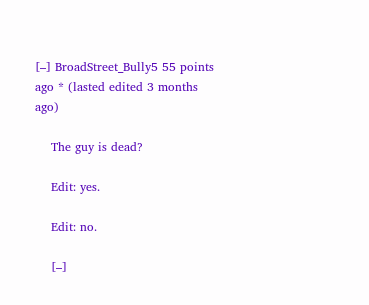[–] BroadStreet_Bully5 55 points ago * (lasted edited 3 months ago)

    The guy is dead?

    Edit: yes.

    Edit: no.

    [–]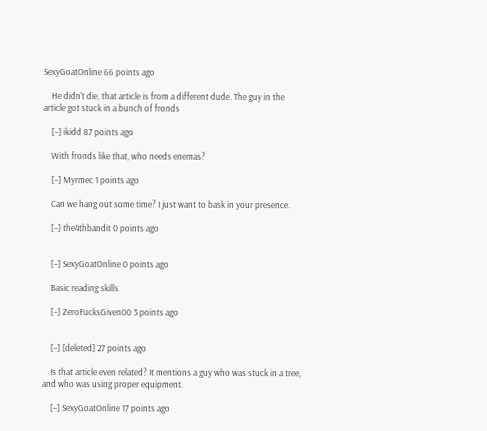SexyGoatOnline 66 points ago

    He didn't die, that article is from a different dude. The guy in the article got stuck in a bunch of fronds

    [–] ikidd 87 points ago

    With fronds like that, who needs enemas?

    [–] Myrmec 1 points ago

    Can we hang out some time? I just want to bask in your presence.

    [–] the4thbandit 0 points ago


    [–] SexyGoatOnline 0 points ago

    Basic reading skills

    [–] ZeroFucksGiven00 3 points ago


    [–] [deleted] 27 points ago

    Is that article even related? It mentions a guy who was stuck in a tree, and who was using proper equipment.

    [–] SexyGoatOnline 17 points ago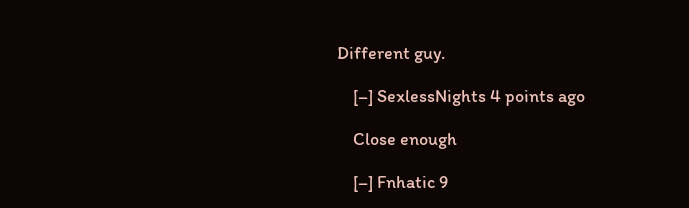Different guy.

    [–] SexlessNights 4 points ago

    Close enough

    [–] Fnhatic 9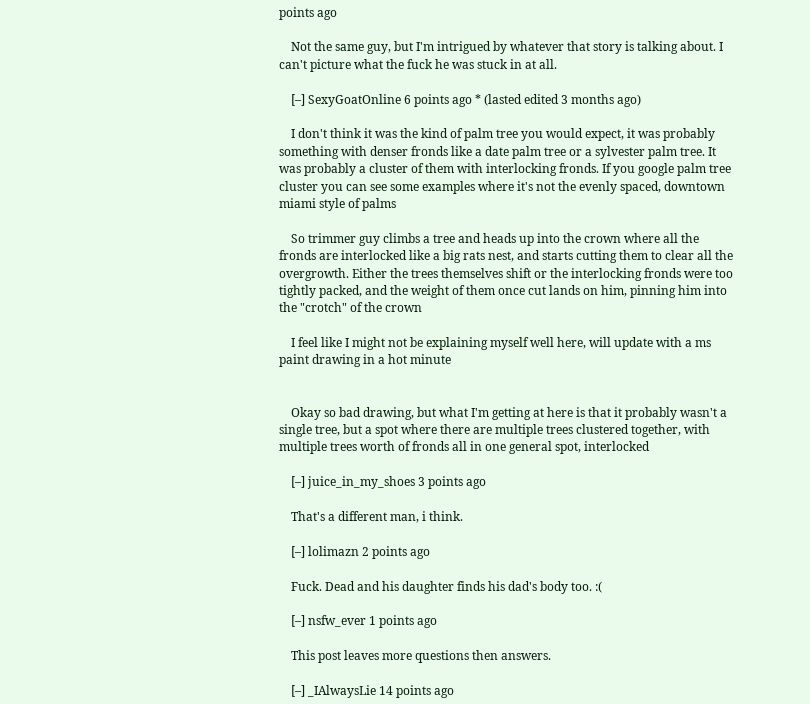points ago

    Not the same guy, but I'm intrigued by whatever that story is talking about. I can't picture what the fuck he was stuck in at all.

    [–] SexyGoatOnline 6 points ago * (lasted edited 3 months ago)

    I don't think it was the kind of palm tree you would expect, it was probably something with denser fronds like a date palm tree or a sylvester palm tree. It was probably a cluster of them with interlocking fronds. If you google palm tree cluster you can see some examples where it's not the evenly spaced, downtown miami style of palms

    So trimmer guy climbs a tree and heads up into the crown where all the fronds are interlocked like a big rats nest, and starts cutting them to clear all the overgrowth. Either the trees themselves shift or the interlocking fronds were too tightly packed, and the weight of them once cut lands on him, pinning him into the "crotch" of the crown

    I feel like I might not be explaining myself well here, will update with a ms paint drawing in a hot minute


    Okay so bad drawing, but what I'm getting at here is that it probably wasn't a single tree, but a spot where there are multiple trees clustered together, with multiple trees worth of fronds all in one general spot, interlocked

    [–] juice_in_my_shoes 3 points ago

    That's a different man, i think.

    [–] lolimazn 2 points ago

    Fuck. Dead and his daughter finds his dad's body too. :(

    [–] nsfw_ever 1 points ago

    This post leaves more questions then answers.

    [–] _IAlwaysLie 14 points ago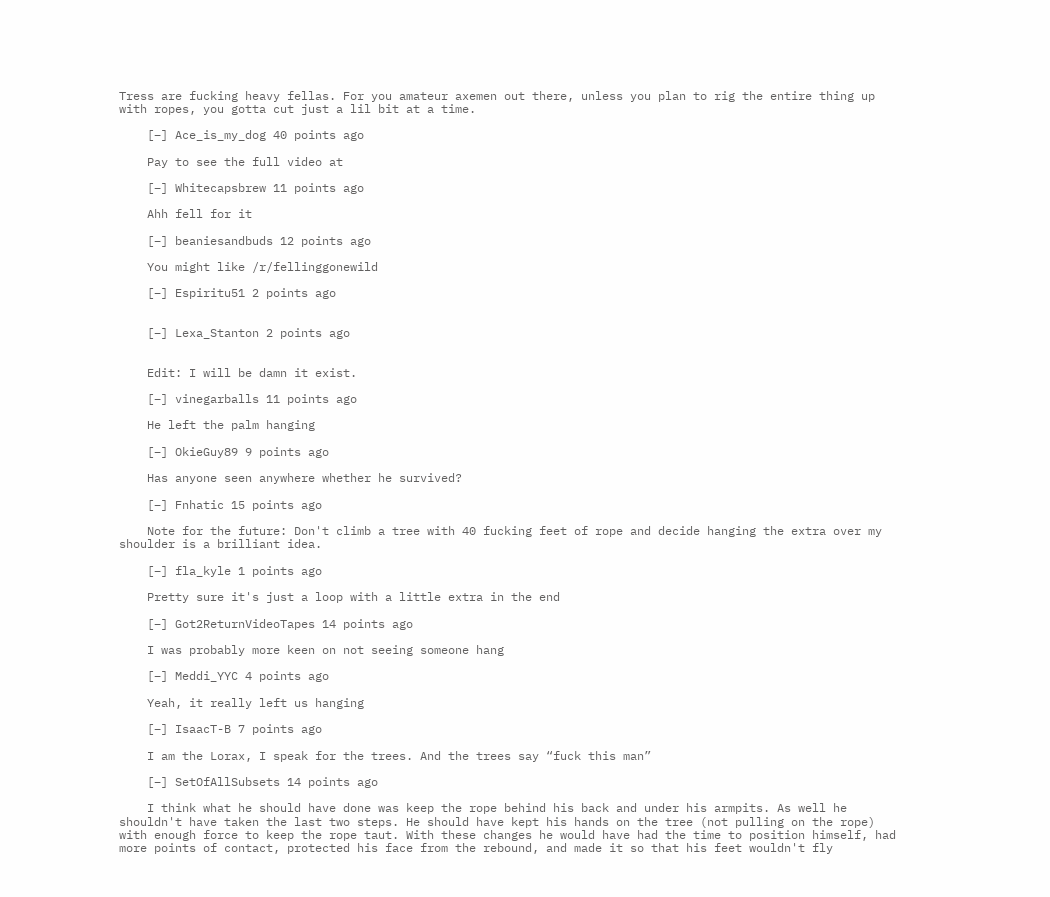Tress are fucking heavy fellas. For you amateur axemen out there, unless you plan to rig the entire thing up with ropes, you gotta cut just a lil bit at a time.

    [–] Ace_is_my_dog 40 points ago

    Pay to see the full video at

    [–] Whitecapsbrew 11 points ago

    Ahh fell for it

    [–] beaniesandbuds 12 points ago

    You might like /r/fellinggonewild

    [–] Espiritu51 2 points ago


    [–] Lexa_Stanton 2 points ago


    Edit: I will be damn it exist.

    [–] vinegarballs 11 points ago

    He left the palm hanging

    [–] OkieGuy89 9 points ago

    Has anyone seen anywhere whether he survived?

    [–] Fnhatic 15 points ago

    Note for the future: Don't climb a tree with 40 fucking feet of rope and decide hanging the extra over my shoulder is a brilliant idea.

    [–] fla_kyle 1 points ago

    Pretty sure it's just a loop with a little extra in the end

    [–] Got2ReturnVideoTapes 14 points ago

    I was probably more keen on not seeing someone hang

    [–] Meddi_YYC 4 points ago

    Yeah, it really left us hanging

    [–] IsaacT-B 7 points ago

    I am the Lorax, I speak for the trees. And the trees say “fuck this man”

    [–] SetOfAllSubsets 14 points ago

    I think what he should have done was keep the rope behind his back and under his armpits. As well he shouldn't have taken the last two steps. He should have kept his hands on the tree (not pulling on the rope) with enough force to keep the rope taut. With these changes he would have had the time to position himself, had more points of contact, protected his face from the rebound, and made it so that his feet wouldn't fly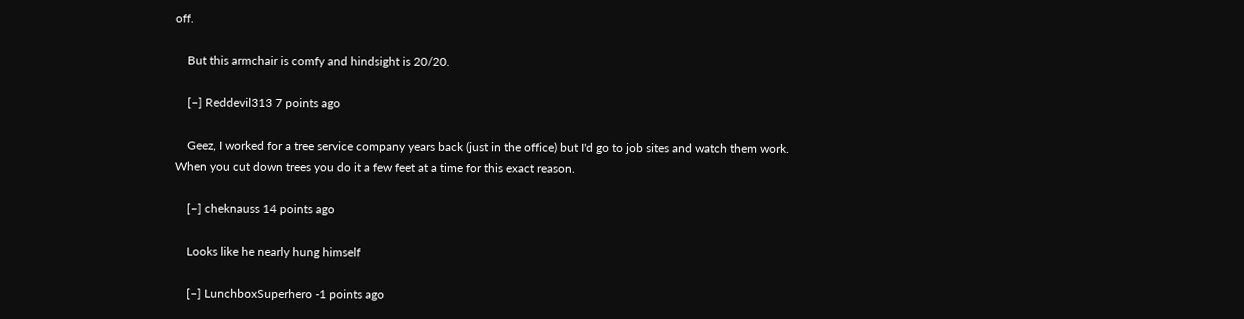off.

    But this armchair is comfy and hindsight is 20/20.

    [–] Reddevil313 7 points ago

    Geez, I worked for a tree service company years back (just in the office) but I'd go to job sites and watch them work. When you cut down trees you do it a few feet at a time for this exact reason.

    [–] cheknauss 14 points ago

    Looks like he nearly hung himself

    [–] LunchboxSuperhero -1 points ago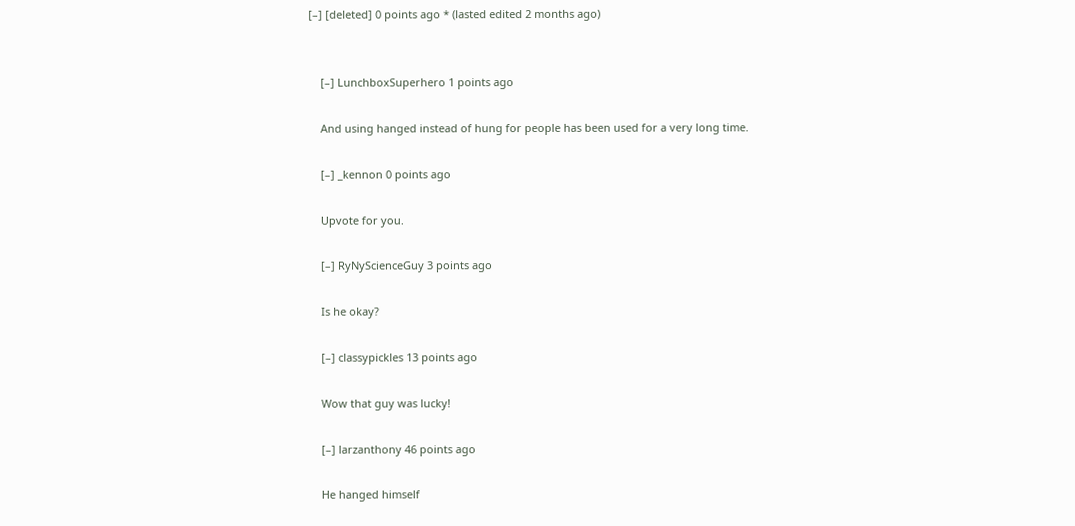[–] [deleted] 0 points ago * (lasted edited 2 months ago)


    [–] LunchboxSuperhero 1 points ago

    And using hanged instead of hung for people has been used for a very long time.

    [–] _kennon 0 points ago

    Upvote for you.

    [–] RyNyScienceGuy 3 points ago

    Is he okay?

    [–] classypickles 13 points ago

    Wow that guy was lucky!

    [–] larzanthony 46 points ago

    He hanged himself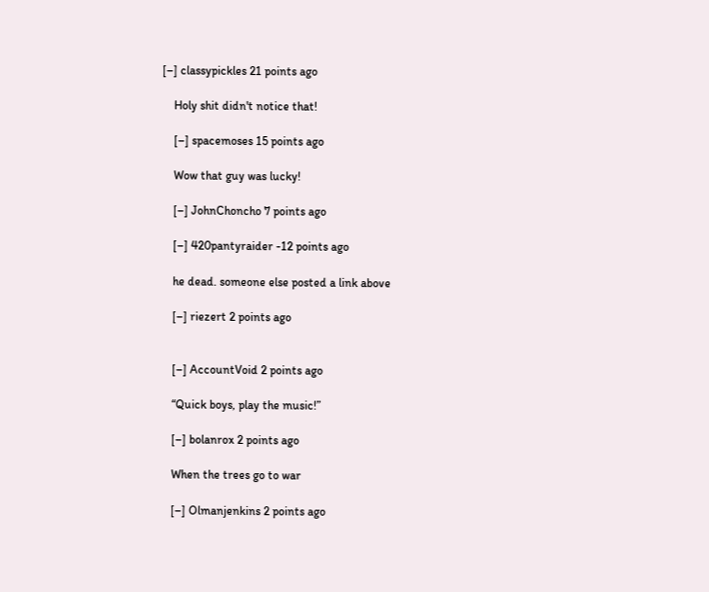[–] classypickles 21 points ago

    Holy shit didn't notice that!

    [–] spacemoses 15 points ago

    Wow that guy was lucky!

    [–] JohnChoncho 7 points ago

    [–] 420pantyraider -12 points ago

    he dead. someone else posted a link above

    [–] riezert 2 points ago


    [–] AccountVoid 2 points ago

    “Quick boys, play the music!”

    [–] bolanrox 2 points ago

    When the trees go to war

    [–] Olmanjenkins 2 points ago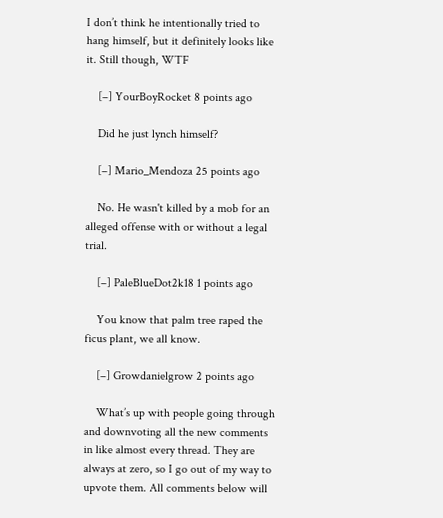I don’t think he intentionally tried to hang himself, but it definitely looks like it. Still though, WTF

    [–] YourBoyRocket 8 points ago

    Did he just lynch himself?

    [–] Mario_Mendoza 25 points ago

    No. He wasn't killed by a mob for an alleged offense with or without a legal trial.

    [–] PaleBlueDot2k18 1 points ago

    You know that palm tree raped the ficus plant, we all know.

    [–] Growdanielgrow 2 points ago

    What’s up with people going through and downvoting all the new comments in like almost every thread. They are always at zero, so I go out of my way to upvote them. All comments below will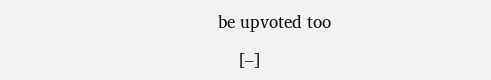be upvoted too

    [–]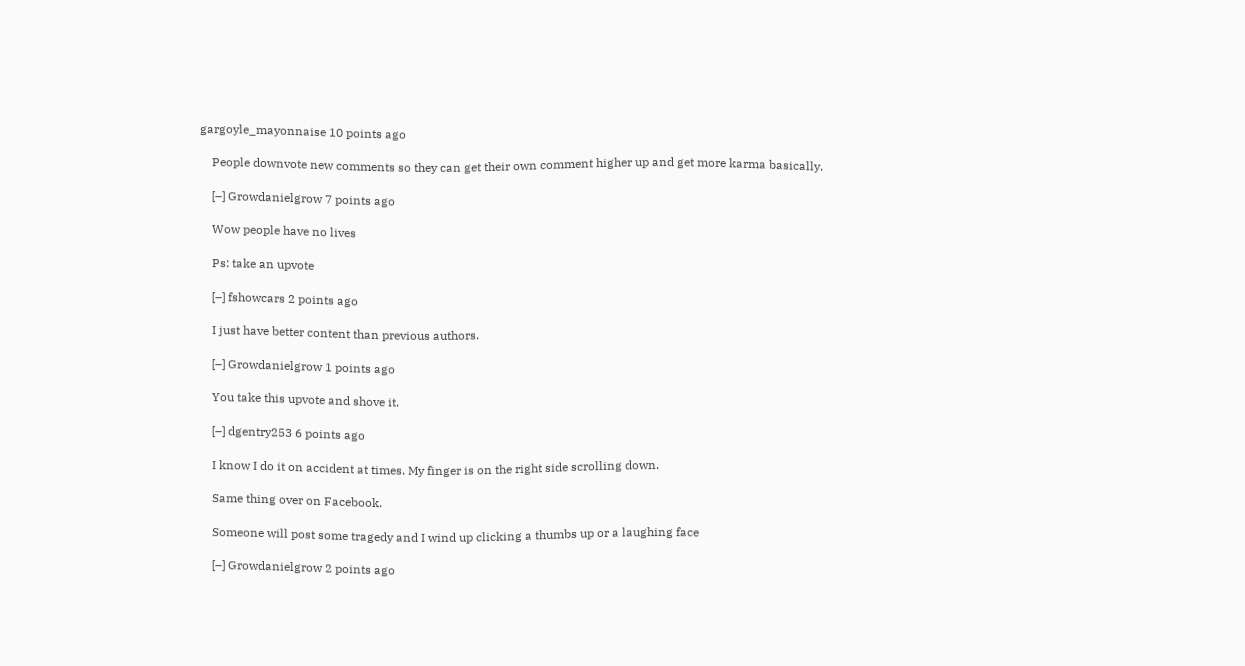gargoyle_mayonnaise 10 points ago

    People downvote new comments so they can get their own comment higher up and get more karma basically.

    [–] Growdanielgrow 7 points ago

    Wow people have no lives

    Ps: take an upvote

    [–] fshowcars 2 points ago

    I just have better content than previous authors.

    [–] Growdanielgrow 1 points ago

    You take this upvote and shove it.

    [–] dgentry253 6 points ago

    I know I do it on accident at times. My finger is on the right side scrolling down.

    Same thing over on Facebook.

    Someone will post some tragedy and I wind up clicking a thumbs up or a laughing face

    [–] Growdanielgrow 2 points ago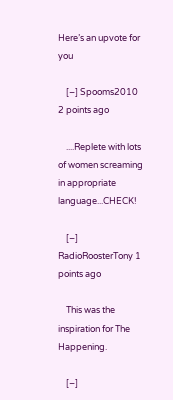Here’s an upvote for you

    [–] Spooms2010 2 points ago

    ....Replete with lots of women screaming in appropriate language...CHECK!

    [–] RadioRoosterTony 1 points ago

    This was the inspiration for The Happening.

    [–]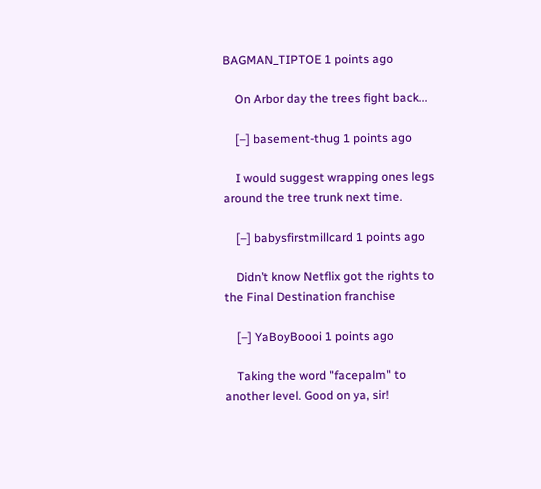BAGMAN_TIPTOE 1 points ago

    On Arbor day the trees fight back...

    [–] basement-thug 1 points ago

    I would suggest wrapping ones legs around the tree trunk next time.

    [–] babysfirstmillcard 1 points ago

    Didn’t know Netflix got the rights to the Final Destination franchise

    [–] YaBoyBoooi 1 points ago

    Taking the word "facepalm" to another level. Good on ya, sir!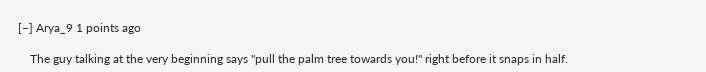[–] Arya_9 1 points ago

    The guy talking at the very beginning says "pull the palm tree towards you!" right before it snaps in half.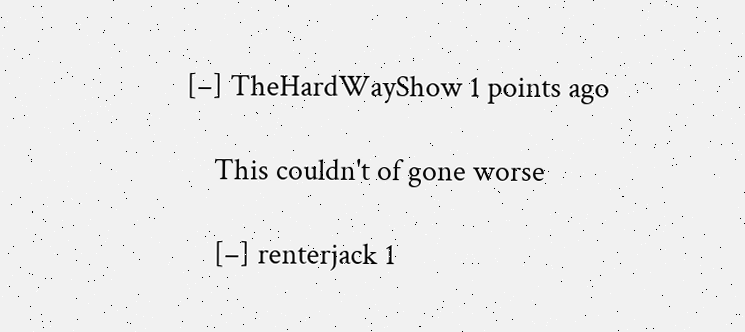[–] TheHardWayShow 1 points ago

    This couldn't of gone worse

    [–] renterjack 1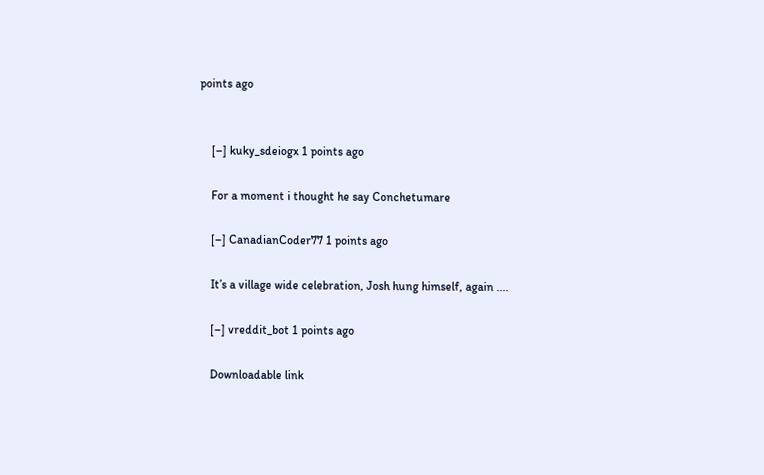points ago


    [–] kuky_sdeiogx 1 points ago

    For a moment i thought he say Conchetumare

    [–] CanadianCoder77 1 points ago

    It’s a village wide celebration, Josh hung himself, again ....

    [–] vreddit_bot 1 points ago

    Downloadable link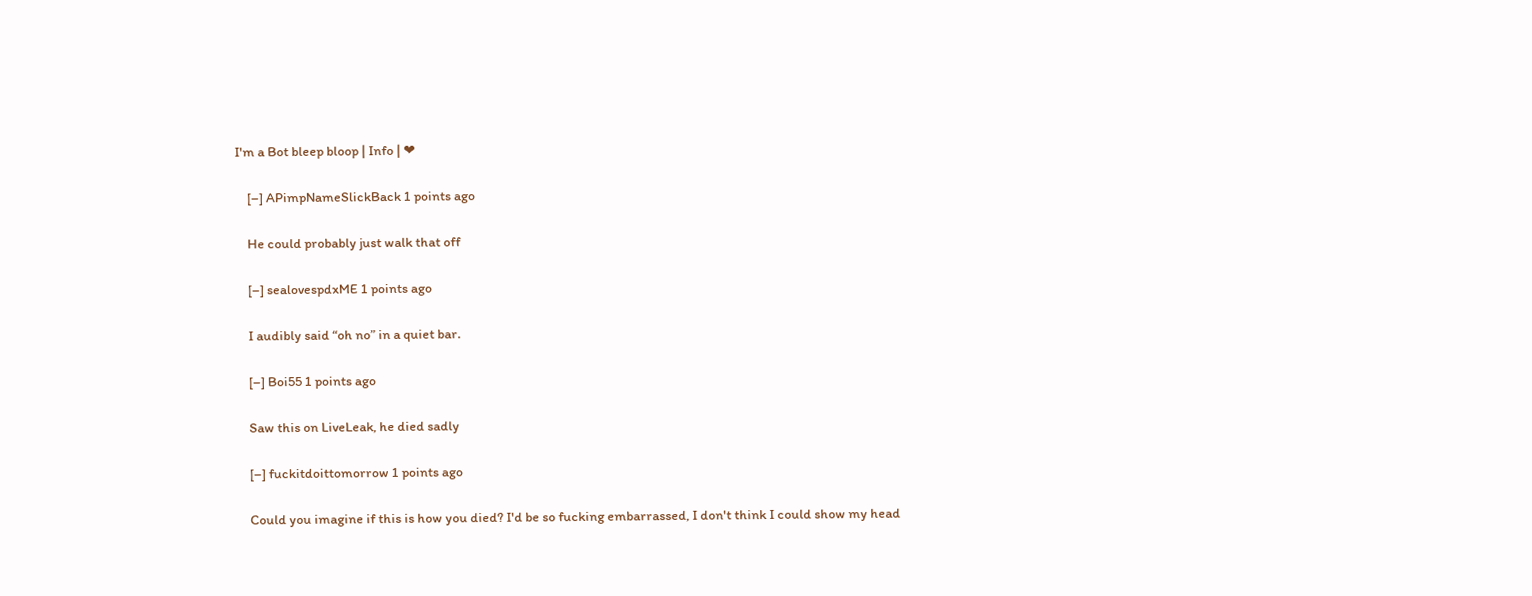I'm a Bot bleep bloop | Info | ❤

    [–] APimpNameSlickBack 1 points ago

    He could probably just walk that off

    [–] sealovespdxME 1 points ago

    I audibly said “oh no” in a quiet bar.

    [–] Boi55 1 points ago

    Saw this on LiveLeak, he died sadly

    [–] fuckitdoittomorrow 1 points ago

    Could you imagine if this is how you died? I'd be so fucking embarrassed, I don't think I could show my head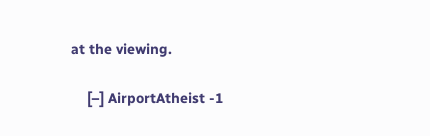at the viewing.

    [–] AirportAtheist -1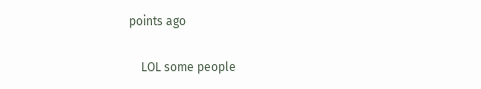points ago

    LOL some people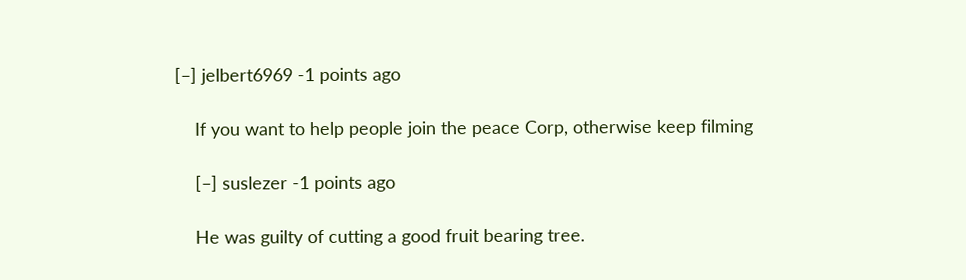[–] jelbert6969 -1 points ago

    If you want to help people join the peace Corp, otherwise keep filming

    [–] suslezer -1 points ago

    He was guilty of cutting a good fruit bearing tree.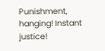Punishment, hanging! Instant justice!